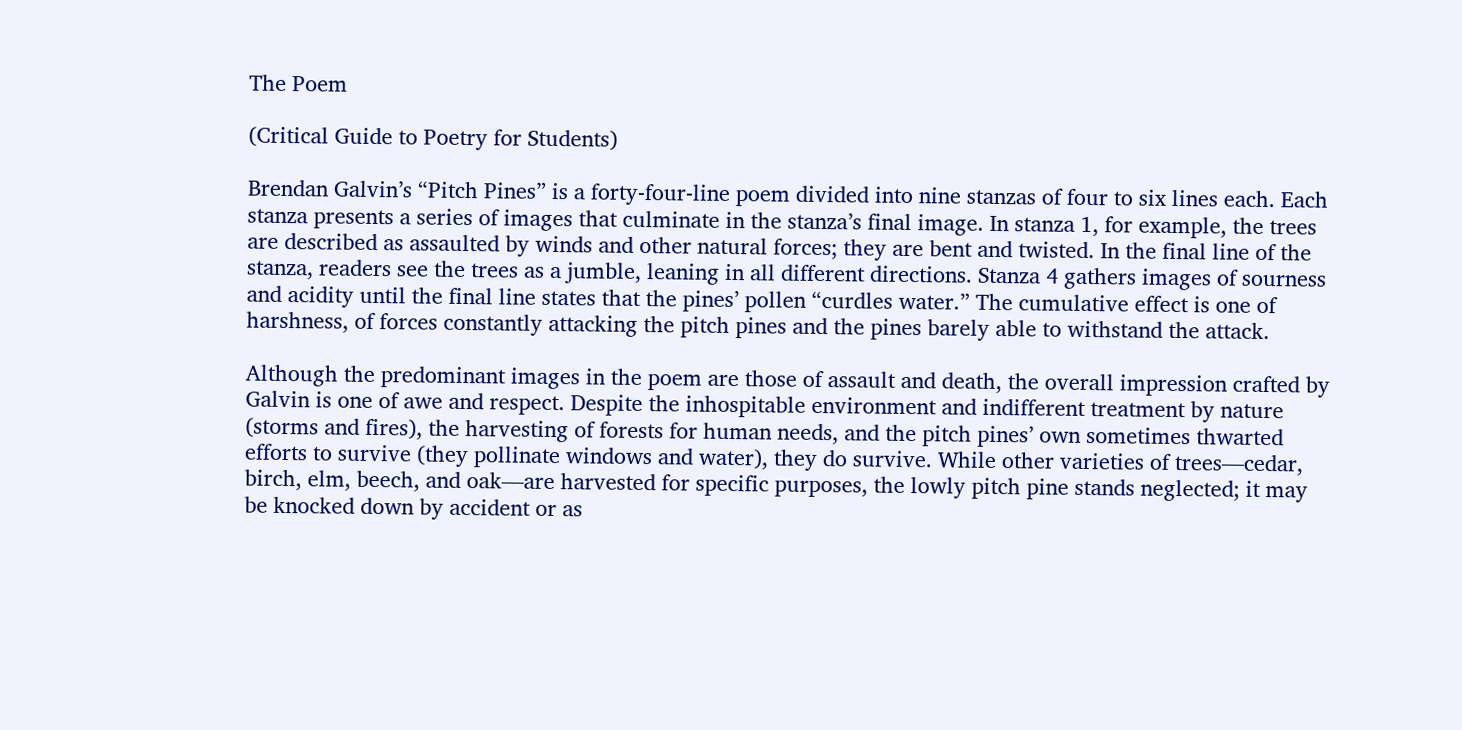The Poem

(Critical Guide to Poetry for Students)

Brendan Galvin’s “Pitch Pines” is a forty-four-line poem divided into nine stanzas of four to six lines each. Each stanza presents a series of images that culminate in the stanza’s final image. In stanza 1, for example, the trees are described as assaulted by winds and other natural forces; they are bent and twisted. In the final line of the stanza, readers see the trees as a jumble, leaning in all different directions. Stanza 4 gathers images of sourness and acidity until the final line states that the pines’ pollen “curdles water.” The cumulative effect is one of harshness, of forces constantly attacking the pitch pines and the pines barely able to withstand the attack.

Although the predominant images in the poem are those of assault and death, the overall impression crafted by Galvin is one of awe and respect. Despite the inhospitable environment and indifferent treatment by nature (storms and fires), the harvesting of forests for human needs, and the pitch pines’ own sometimes thwarted efforts to survive (they pollinate windows and water), they do survive. While other varieties of trees—cedar, birch, elm, beech, and oak—are harvested for specific purposes, the lowly pitch pine stands neglected; it may be knocked down by accident or as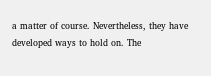a matter of course. Nevertheless, they have developed ways to hold on. The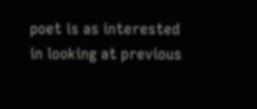poet is as interested in looking at previous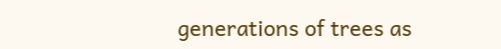generations of trees as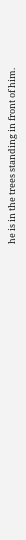he is in the trees standing in front of him.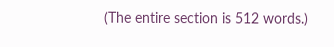(The entire section is 512 words.)